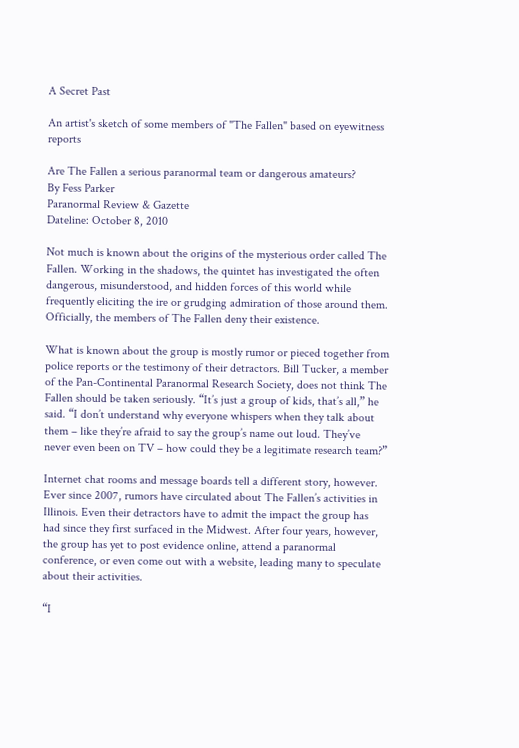A Secret Past

An artist's sketch of some members of "The Fallen" based on eyewitness reports

Are The Fallen a serious paranormal team or dangerous amateurs?
By Fess Parker
Paranormal Review & Gazette
Dateline: October 8, 2010

Not much is known about the origins of the mysterious order called The Fallen. Working in the shadows, the quintet has investigated the often dangerous, misunderstood, and hidden forces of this world while frequently eliciting the ire or grudging admiration of those around them. Officially, the members of The Fallen deny their existence.

What is known about the group is mostly rumor or pieced together from police reports or the testimony of their detractors. Bill Tucker, a member of the Pan-Continental Paranormal Research Society, does not think The Fallen should be taken seriously. “It’s just a group of kids, that’s all,” he said. “I don’t understand why everyone whispers when they talk about them – like they’re afraid to say the group’s name out loud. They’ve never even been on TV – how could they be a legitimate research team?”

Internet chat rooms and message boards tell a different story, however. Ever since 2007, rumors have circulated about The Fallen’s activities in Illinois. Even their detractors have to admit the impact the group has had since they first surfaced in the Midwest. After four years, however, the group has yet to post evidence online, attend a paranormal conference, or even come out with a website, leading many to speculate about their activities.

“I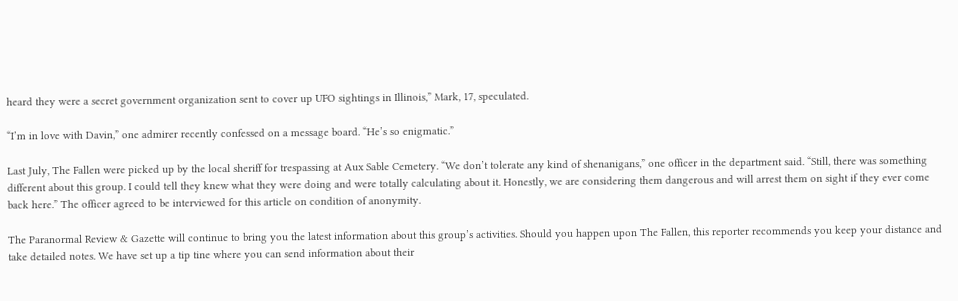heard they were a secret government organization sent to cover up UFO sightings in Illinois,” Mark, 17, speculated.

“I’m in love with Davin,” one admirer recently confessed on a message board. “He’s so enigmatic.”

Last July, The Fallen were picked up by the local sheriff for trespassing at Aux Sable Cemetery. “We don’t tolerate any kind of shenanigans,” one officer in the department said. “Still, there was something different about this group. I could tell they knew what they were doing and were totally calculating about it. Honestly, we are considering them dangerous and will arrest them on sight if they ever come back here.” The officer agreed to be interviewed for this article on condition of anonymity.

The Paranormal Review & Gazette will continue to bring you the latest information about this group’s activities. Should you happen upon The Fallen, this reporter recommends you keep your distance and take detailed notes. We have set up a tip tine where you can send information about their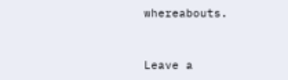whereabouts.


Leave a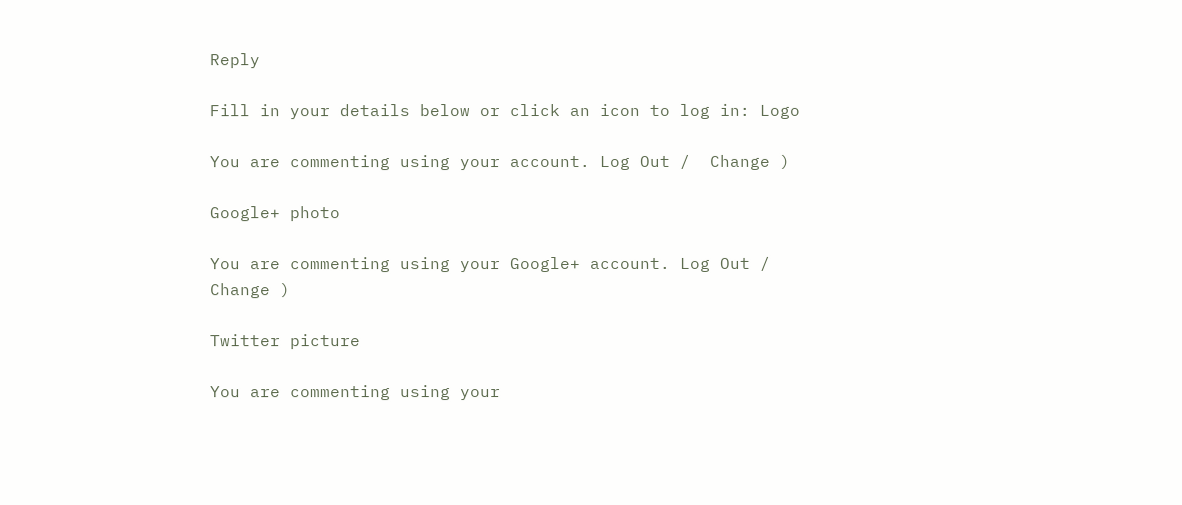Reply

Fill in your details below or click an icon to log in: Logo

You are commenting using your account. Log Out /  Change )

Google+ photo

You are commenting using your Google+ account. Log Out /  Change )

Twitter picture

You are commenting using your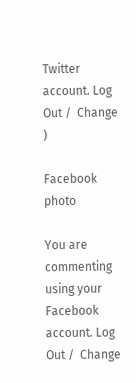Twitter account. Log Out /  Change )

Facebook photo

You are commenting using your Facebook account. Log Out /  Change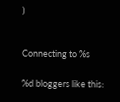)


Connecting to %s

%d bloggers like this: